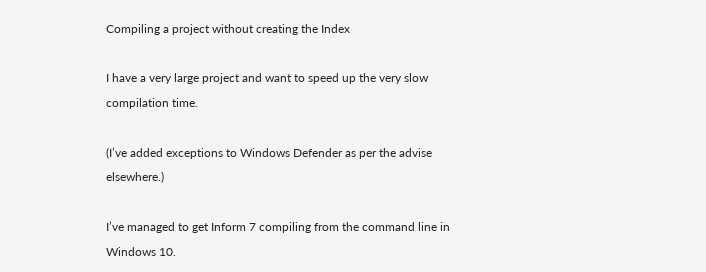Compiling a project without creating the Index

I have a very large project and want to speed up the very slow compilation time.

(I’ve added exceptions to Windows Defender as per the advise elsewhere.)

I’ve managed to get Inform 7 compiling from the command line in Windows 10.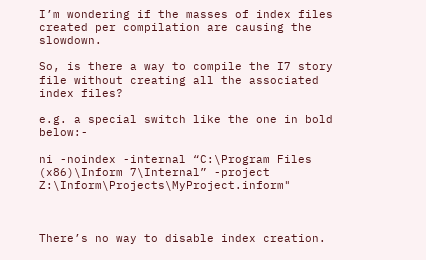I’m wondering if the masses of index files created per compilation are causing the slowdown.

So, is there a way to compile the I7 story file without creating all the associated index files?

e.g. a special switch like the one in bold below:-

ni -noindex -internal “C:\Program Files (x86)\Inform 7\Internal” -project Z:\Inform\Projects\MyProject.inform"



There’s no way to disable index creation.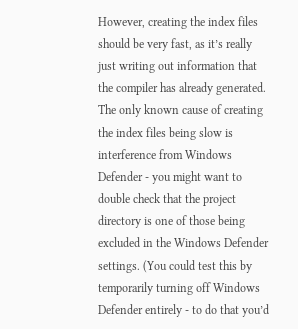However, creating the index files should be very fast, as it’s really just writing out information that the compiler has already generated. The only known cause of creating the index files being slow is interference from Windows Defender - you might want to double check that the project directory is one of those being excluded in the Windows Defender settings. (You could test this by temporarily turning off Windows Defender entirely - to do that you’d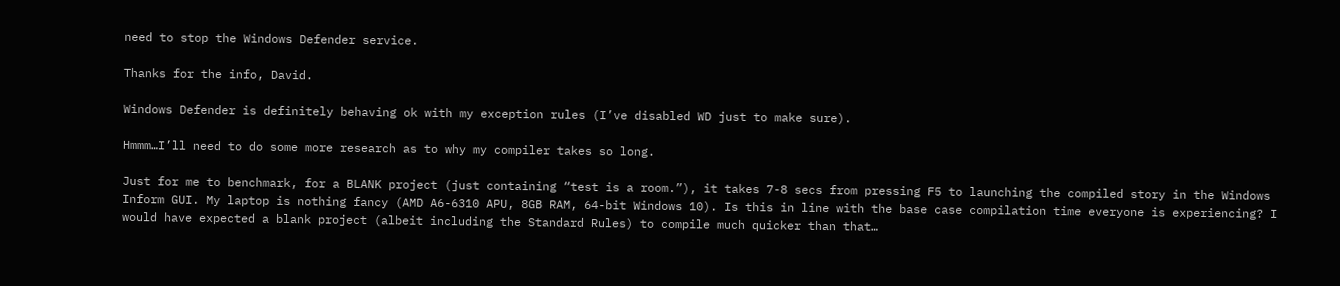need to stop the Windows Defender service.

Thanks for the info, David.

Windows Defender is definitely behaving ok with my exception rules (I’ve disabled WD just to make sure).

Hmmm…I’ll need to do some more research as to why my compiler takes so long.

Just for me to benchmark, for a BLANK project (just containing “test is a room.”), it takes 7-8 secs from pressing F5 to launching the compiled story in the Windows Inform GUI. My laptop is nothing fancy (AMD A6-6310 APU, 8GB RAM, 64-bit Windows 10). Is this in line with the base case compilation time everyone is experiencing? I would have expected a blank project (albeit including the Standard Rules) to compile much quicker than that…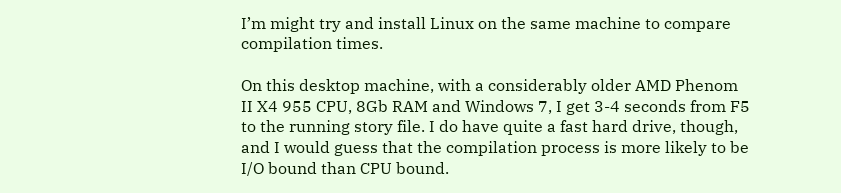I’m might try and install Linux on the same machine to compare compilation times.

On this desktop machine, with a considerably older AMD Phenom II X4 955 CPU, 8Gb RAM and Windows 7, I get 3-4 seconds from F5 to the running story file. I do have quite a fast hard drive, though, and I would guess that the compilation process is more likely to be I/O bound than CPU bound.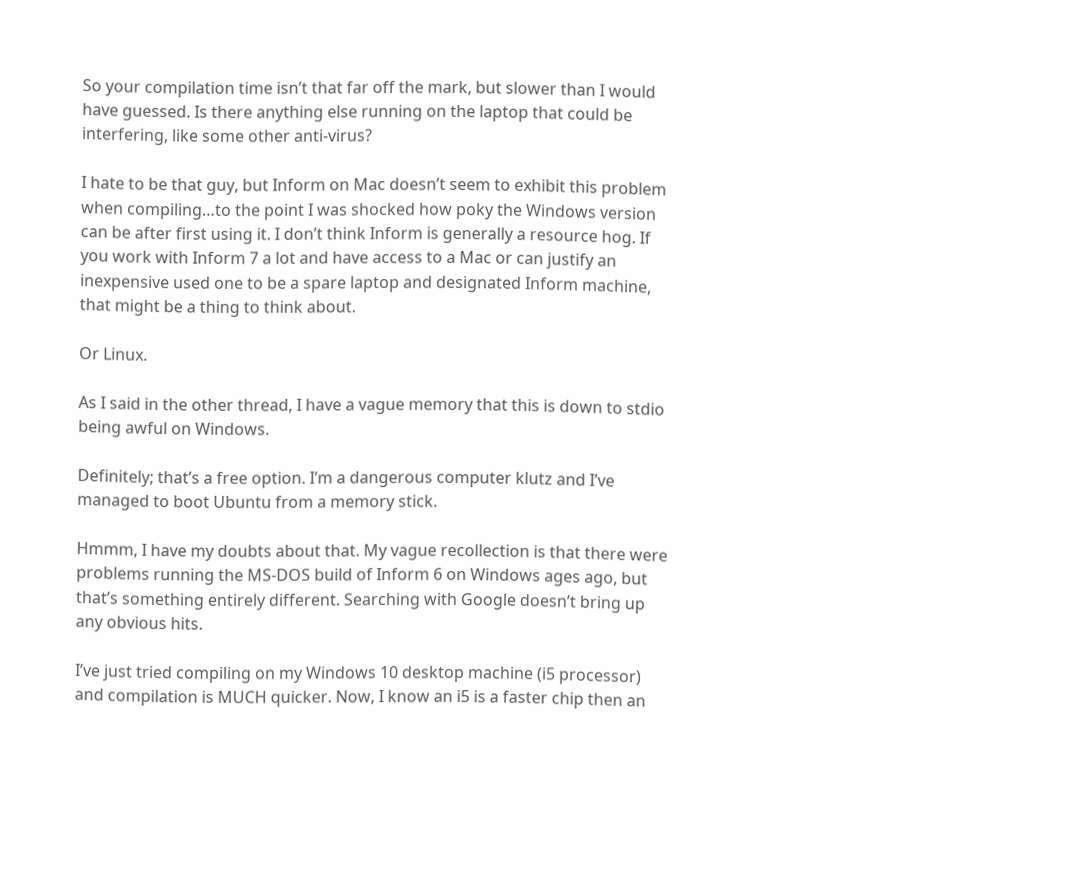So your compilation time isn’t that far off the mark, but slower than I would have guessed. Is there anything else running on the laptop that could be interfering, like some other anti-virus?

I hate to be that guy, but Inform on Mac doesn’t seem to exhibit this problem when compiling…to the point I was shocked how poky the Windows version can be after first using it. I don’t think Inform is generally a resource hog. If you work with Inform 7 a lot and have access to a Mac or can justify an inexpensive used one to be a spare laptop and designated Inform machine, that might be a thing to think about.

Or Linux.

As I said in the other thread, I have a vague memory that this is down to stdio being awful on Windows.

Definitely; that’s a free option. I’m a dangerous computer klutz and I’ve managed to boot Ubuntu from a memory stick.

Hmmm, I have my doubts about that. My vague recollection is that there were problems running the MS-DOS build of Inform 6 on Windows ages ago, but that’s something entirely different. Searching with Google doesn’t bring up any obvious hits.

I’ve just tried compiling on my Windows 10 desktop machine (i5 processor) and compilation is MUCH quicker. Now, I know an i5 is a faster chip then an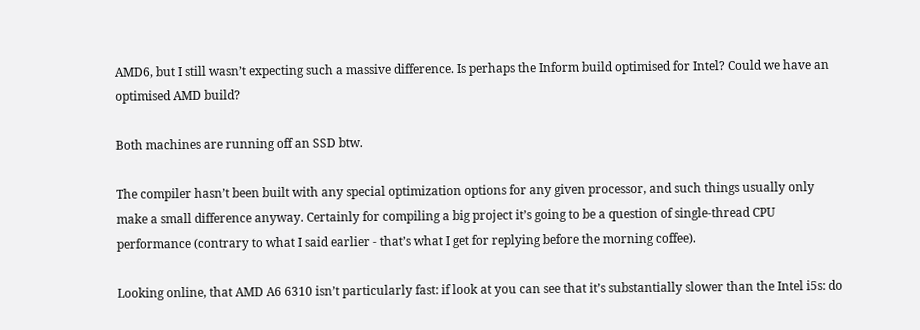AMD6, but I still wasn’t expecting such a massive difference. Is perhaps the Inform build optimised for Intel? Could we have an optimised AMD build?

Both machines are running off an SSD btw.

The compiler hasn’t been built with any special optimization options for any given processor, and such things usually only make a small difference anyway. Certainly for compiling a big project it’s going to be a question of single-thread CPU performance (contrary to what I said earlier - that’s what I get for replying before the morning coffee).

Looking online, that AMD A6 6310 isn’t particularly fast: if look at you can see that it’s substantially slower than the Intel i5s: do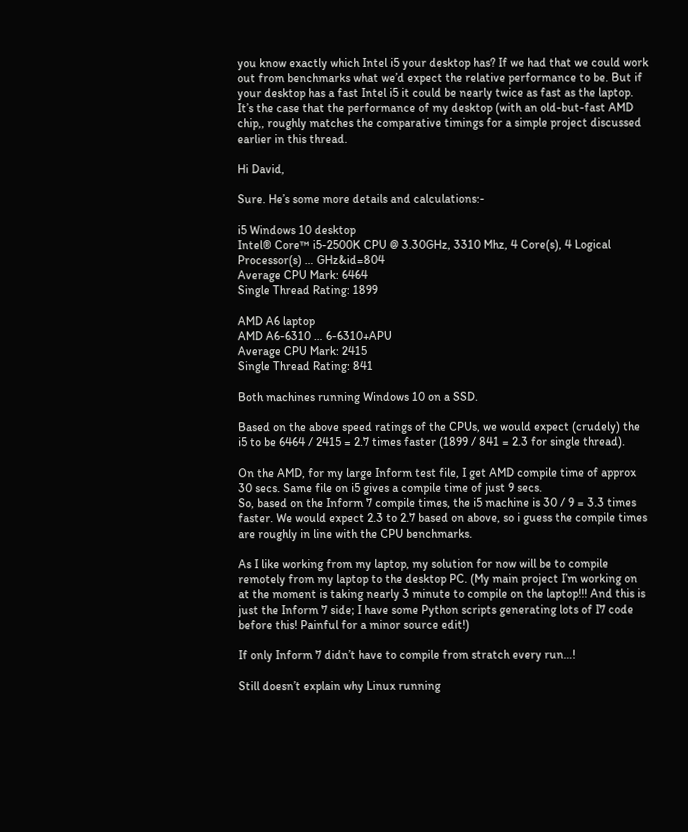you know exactly which Intel i5 your desktop has? If we had that we could work out from benchmarks what we’d expect the relative performance to be. But if your desktop has a fast Intel i5 it could be nearly twice as fast as the laptop. It’s the case that the performance of my desktop (with an old-but-fast AMD chip,, roughly matches the comparative timings for a simple project discussed earlier in this thread.

Hi David,

Sure. He’s some more details and calculations:-

i5 Windows 10 desktop
Intel® Core™ i5-2500K CPU @ 3.30GHz, 3310 Mhz, 4 Core(s), 4 Logical Processor(s) … GHz&id=804
Average CPU Mark: 6464
Single Thread Rating: 1899

AMD A6 laptop
AMD A6-6310 … 6-6310+APU
Average CPU Mark: 2415
Single Thread Rating: 841

Both machines running Windows 10 on a SSD.

Based on the above speed ratings of the CPUs, we would expect (crudely) the i5 to be 6464 / 2415 = 2.7 times faster (1899 / 841 = 2.3 for single thread).

On the AMD, for my large Inform test file, I get AMD compile time of approx 30 secs. Same file on i5 gives a compile time of just 9 secs.
So, based on the Inform 7 compile times, the i5 machine is 30 / 9 = 3.3 times faster. We would expect 2.3 to 2.7 based on above, so i guess the compile times are roughly in line with the CPU benchmarks.

As I like working from my laptop, my solution for now will be to compile remotely from my laptop to the desktop PC. (My main project I’m working on at the moment is taking nearly 3 minute to compile on the laptop!!! And this is just the Inform 7 side; I have some Python scripts generating lots of I7 code before this! Painful for a minor source edit!)

If only Inform 7 didn’t have to compile from stratch every run…!

Still doesn’t explain why Linux running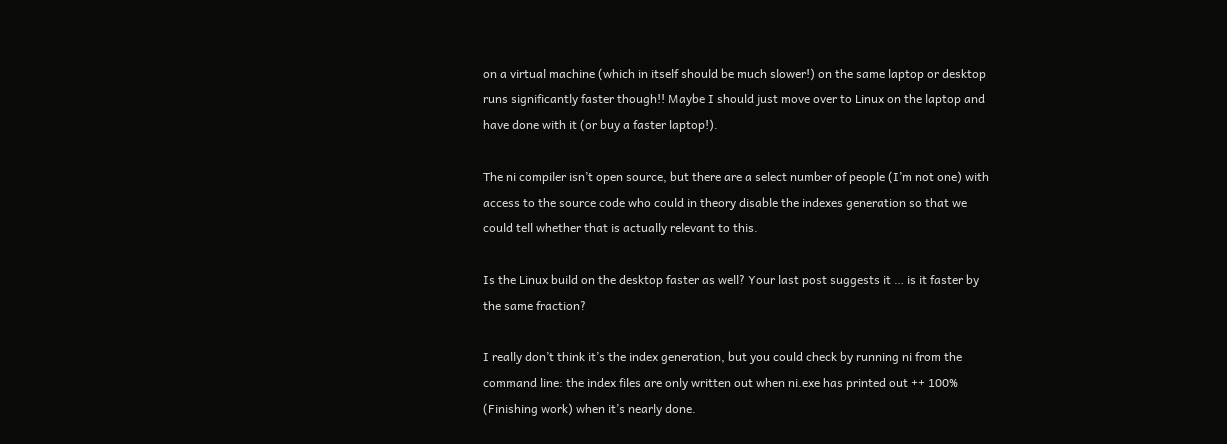on a virtual machine (which in itself should be much slower!) on the same laptop or desktop runs significantly faster though!! Maybe I should just move over to Linux on the laptop and have done with it (or buy a faster laptop!).

The ni compiler isn’t open source, but there are a select number of people (I’m not one) with access to the source code who could in theory disable the indexes generation so that we could tell whether that is actually relevant to this.

Is the Linux build on the desktop faster as well? Your last post suggests it … is it faster by the same fraction?

I really don’t think it’s the index generation, but you could check by running ni from the command line: the index files are only written out when ni.exe has printed out ++ 100% (Finishing work) when it’s nearly done.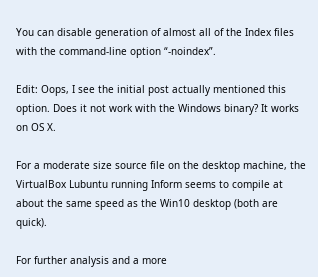You can disable generation of almost all of the Index files with the command-line option “-noindex”.

Edit: Oops, I see the initial post actually mentioned this option. Does it not work with the Windows binary? It works on OS X.

For a moderate size source file on the desktop machine, the VirtualBox Lubuntu running Inform seems to compile at about the same speed as the Win10 desktop (both are quick).

For further analysis and a more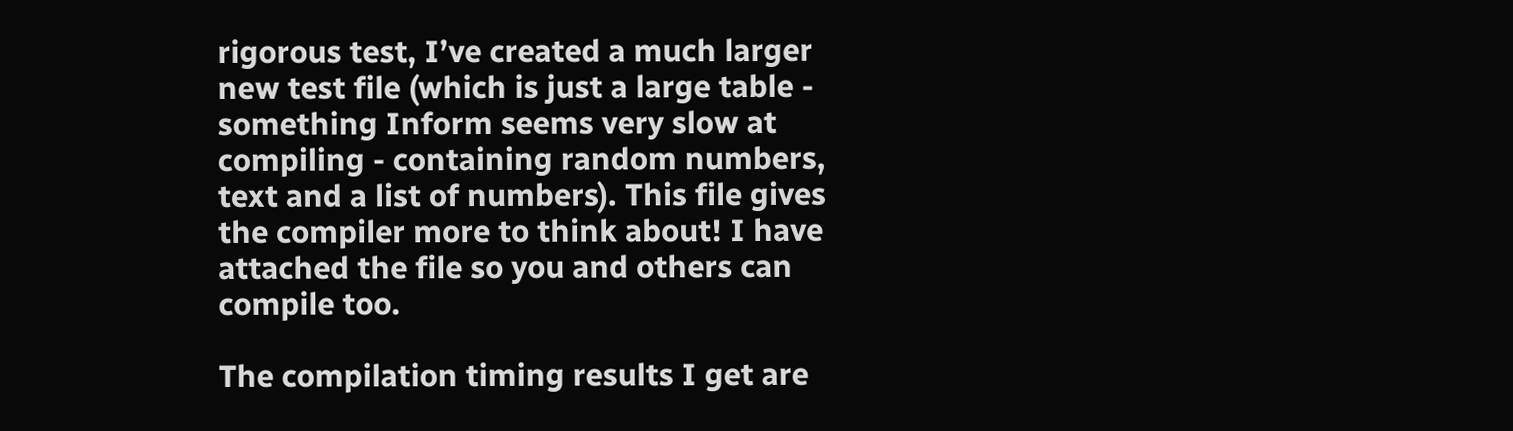rigorous test, I’ve created a much larger new test file (which is just a large table - something Inform seems very slow at compiling - containing random numbers, text and a list of numbers). This file gives the compiler more to think about! I have attached the file so you and others can compile too.

The compilation timing results I get are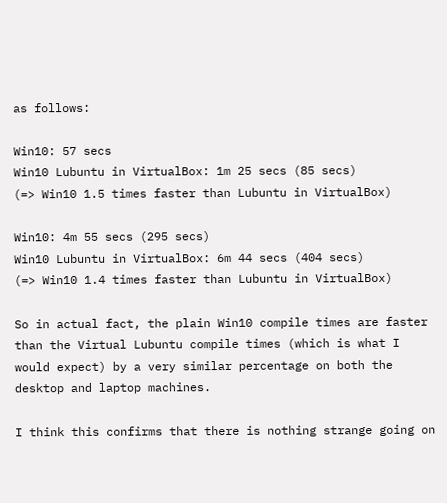as follows:

Win10: 57 secs
Win10 Lubuntu in VirtualBox: 1m 25 secs (85 secs)
(=> Win10 1.5 times faster than Lubuntu in VirtualBox)

Win10: 4m 55 secs (295 secs)
Win10 Lubuntu in VirtualBox: 6m 44 secs (404 secs)
(=> Win10 1.4 times faster than Lubuntu in VirtualBox)

So in actual fact, the plain Win10 compile times are faster than the Virtual Lubuntu compile times (which is what I would expect) by a very similar percentage on both the desktop and laptop machines.

I think this confirms that there is nothing strange going on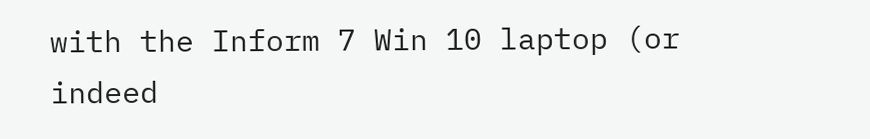with the Inform 7 Win 10 laptop (or indeed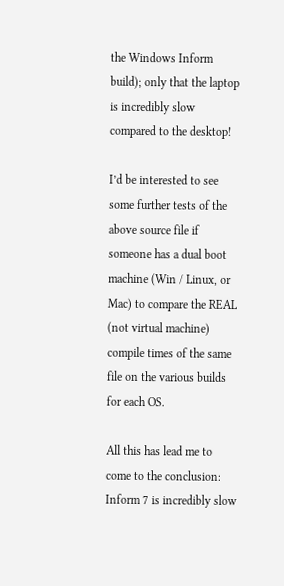the Windows Inform build); only that the laptop is incredibly slow compared to the desktop!

I’d be interested to see some further tests of the above source file if someone has a dual boot machine (Win / Linux, or Mac) to compare the REAL (not virtual machine) compile times of the same file on the various builds for each OS.

All this has lead me to come to the conclusion: Inform 7 is incredibly slow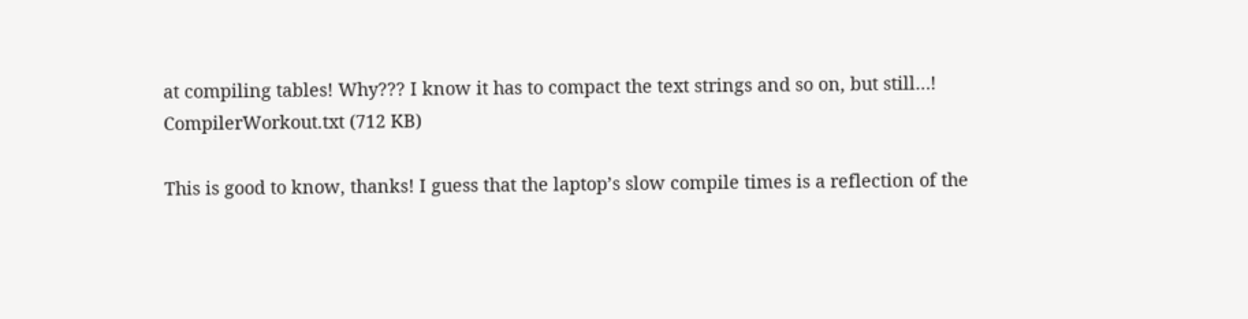at compiling tables! Why??? I know it has to compact the text strings and so on, but still…!
CompilerWorkout.txt (712 KB)

This is good to know, thanks! I guess that the laptop’s slow compile times is a reflection of the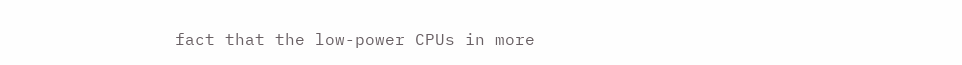fact that the low-power CPUs in more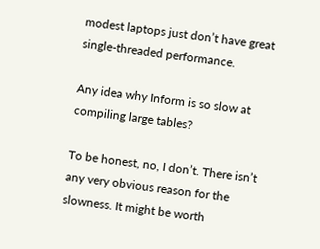modest laptops just don’t have great single-threaded performance.

Any idea why Inform is so slow at compiling large tables?

To be honest, no, I don’t. There isn’t any very obvious reason for the slowness. It might be worth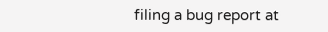filing a bug report at